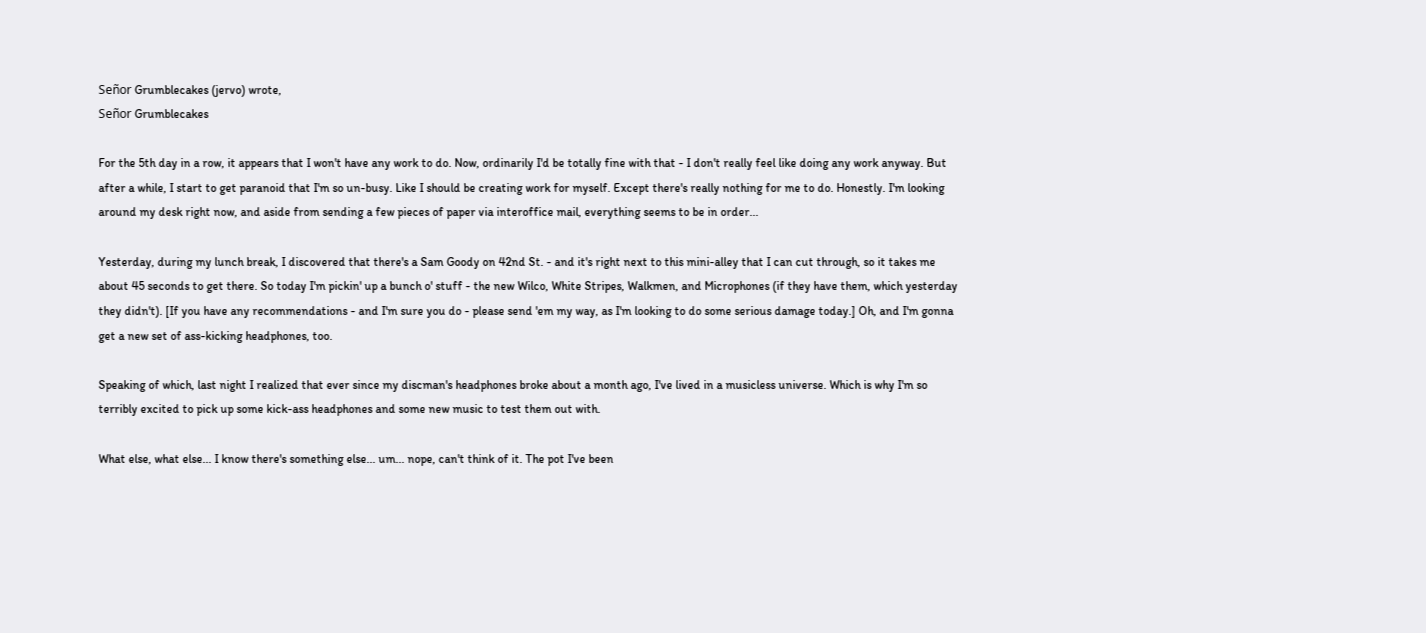Señor Grumblecakes (jervo) wrote,
Señor Grumblecakes

For the 5th day in a row, it appears that I won't have any work to do. Now, ordinarily I'd be totally fine with that - I don't really feel like doing any work anyway. But after a while, I start to get paranoid that I'm so un-busy. Like I should be creating work for myself. Except there's really nothing for me to do. Honestly. I'm looking around my desk right now, and aside from sending a few pieces of paper via interoffice mail, everything seems to be in order...

Yesterday, during my lunch break, I discovered that there's a Sam Goody on 42nd St. - and it's right next to this mini-alley that I can cut through, so it takes me about 45 seconds to get there. So today I'm pickin' up a bunch o' stuff - the new Wilco, White Stripes, Walkmen, and Microphones (if they have them, which yesterday they didn't). [If you have any recommendations - and I'm sure you do - please send 'em my way, as I'm looking to do some serious damage today.] Oh, and I'm gonna get a new set of ass-kicking headphones, too.

Speaking of which, last night I realized that ever since my discman's headphones broke about a month ago, I've lived in a musicless universe. Which is why I'm so terribly excited to pick up some kick-ass headphones and some new music to test them out with.

What else, what else... I know there's something else... um... nope, can't think of it. The pot I've been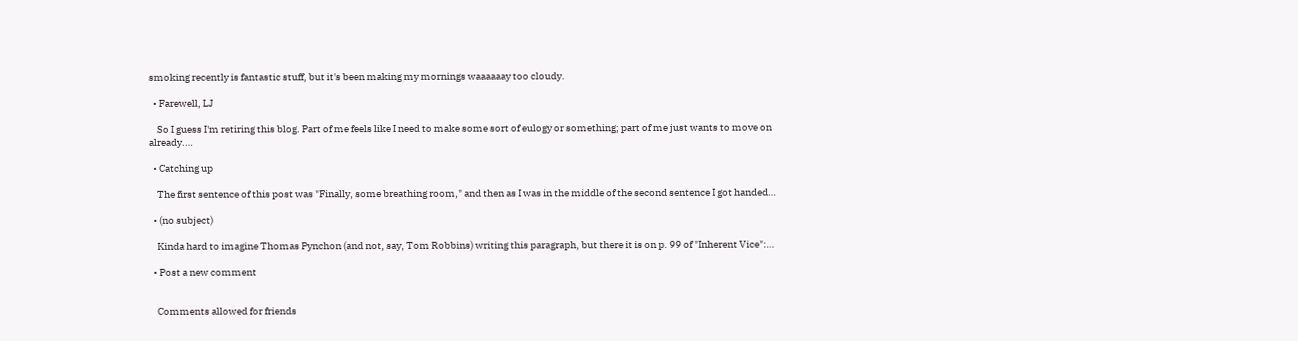smoking recently is fantastic stuff, but it's been making my mornings waaaaaay too cloudy.

  • Farewell, LJ

    So I guess I'm retiring this blog. Part of me feels like I need to make some sort of eulogy or something; part of me just wants to move on already.…

  • Catching up

    The first sentence of this post was "Finally, some breathing room," and then as I was in the middle of the second sentence I got handed…

  • (no subject)

    Kinda hard to imagine Thomas Pynchon (and not, say, Tom Robbins) writing this paragraph, but there it is on p. 99 of "Inherent Vice":…

  • Post a new comment


    Comments allowed for friends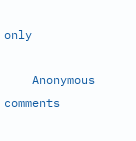only

    Anonymous comments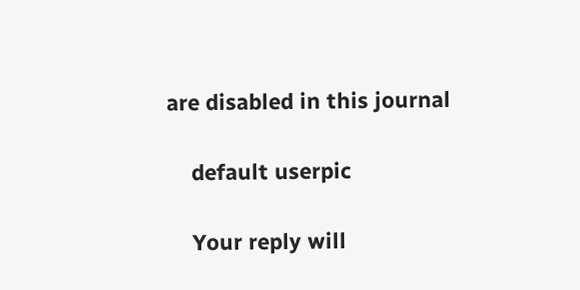are disabled in this journal

    default userpic

    Your reply will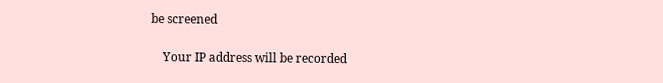be screened

    Your IP address will be recorded